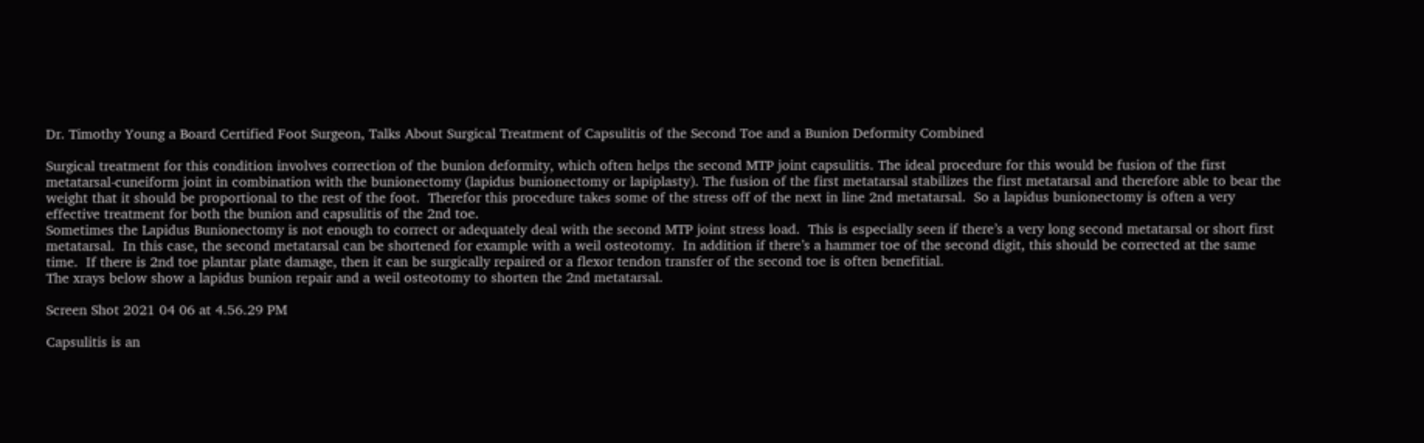Dr. Timothy Young a Board Certified Foot Surgeon, Talks About Surgical Treatment of Capsulitis of the Second Toe and a Bunion Deformity Combined

Surgical treatment for this condition involves correction of the bunion deformity, which often helps the second MTP joint capsulitis. The ideal procedure for this would be fusion of the first metatarsal-cuneiform joint in combination with the bunionectomy (lapidus bunionectomy or lapiplasty). The fusion of the first metatarsal stabilizes the first metatarsal and therefore able to bear the weight that it should be proportional to the rest of the foot.  Therefor this procedure takes some of the stress off of the next in line 2nd metatarsal.  So a lapidus bunionectomy is often a very effective treatment for both the bunion and capsulitis of the 2nd toe.
Sometimes the Lapidus Bunionectomy is not enough to correct or adequately deal with the second MTP joint stress load.  This is especially seen if there’s a very long second metatarsal or short first metatarsal.  In this case, the second metatarsal can be shortened for example with a weil osteotomy.  In addition if there’s a hammer toe of the second digit, this should be corrected at the same time.  If there is 2nd toe plantar plate damage, then it can be surgically repaired or a flexor tendon transfer of the second toe is often benefitial.
The xrays below show a lapidus bunion repair and a weil osteotomy to shorten the 2nd metatarsal.

Screen Shot 2021 04 06 at 4.56.29 PM

Capsulitis is an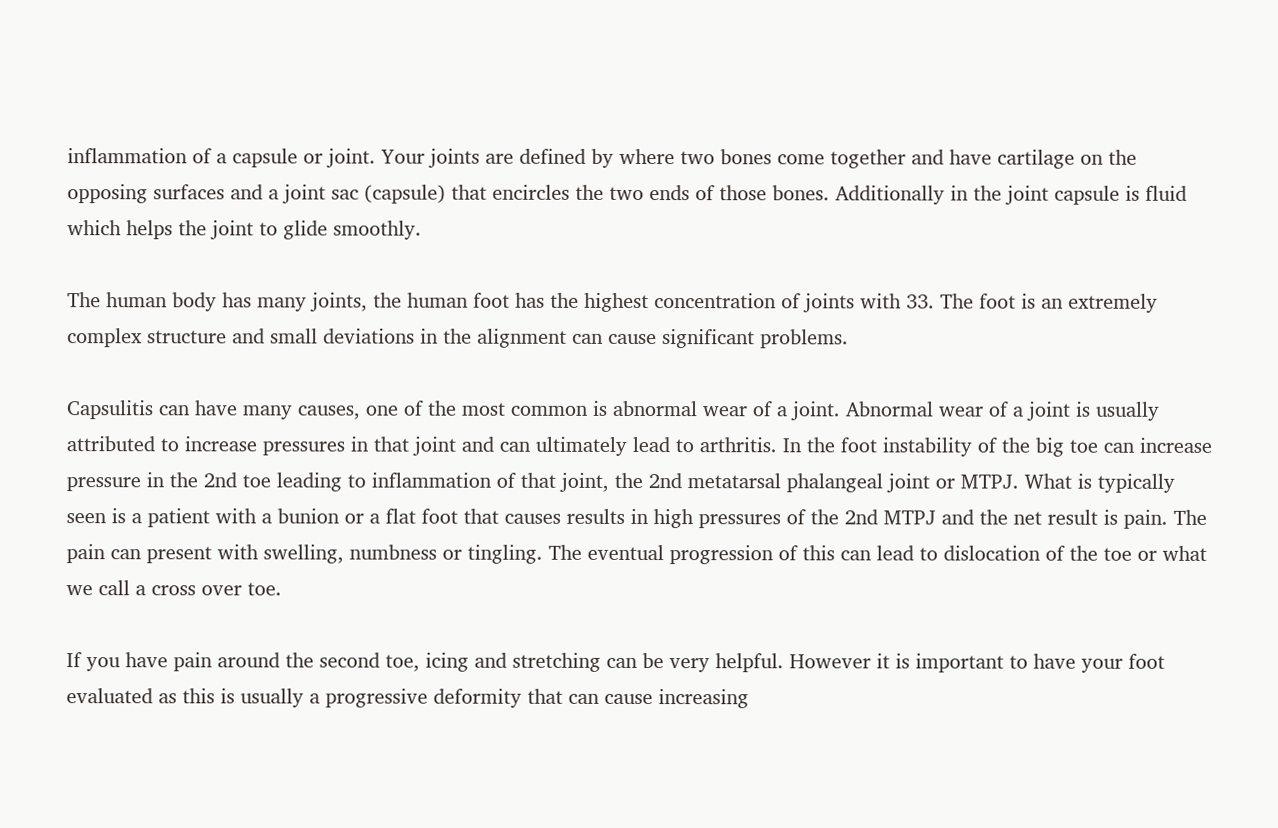inflammation of a capsule or joint. Your joints are defined by where two bones come together and have cartilage on the opposing surfaces and a joint sac (capsule) that encircles the two ends of those bones. Additionally in the joint capsule is fluid which helps the joint to glide smoothly.

The human body has many joints, the human foot has the highest concentration of joints with 33. The foot is an extremely complex structure and small deviations in the alignment can cause significant problems.

Capsulitis can have many causes, one of the most common is abnormal wear of a joint. Abnormal wear of a joint is usually attributed to increase pressures in that joint and can ultimately lead to arthritis. In the foot instability of the big toe can increase pressure in the 2nd toe leading to inflammation of that joint, the 2nd metatarsal phalangeal joint or MTPJ. What is typically seen is a patient with a bunion or a flat foot that causes results in high pressures of the 2nd MTPJ and the net result is pain. The pain can present with swelling, numbness or tingling. The eventual progression of this can lead to dislocation of the toe or what we call a cross over toe.

If you have pain around the second toe, icing and stretching can be very helpful. However it is important to have your foot evaluated as this is usually a progressive deformity that can cause increasing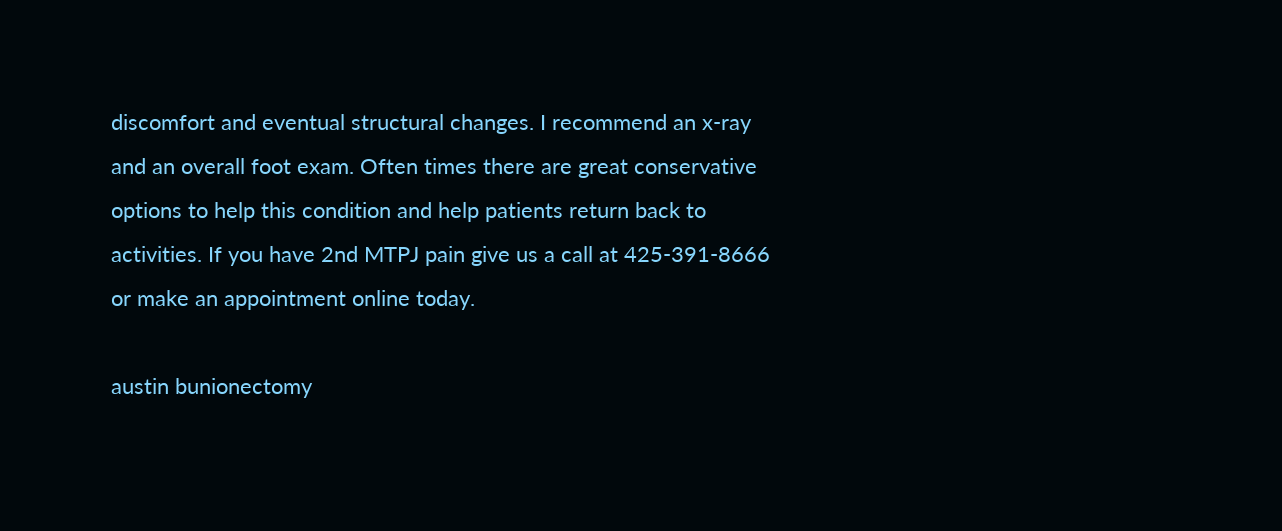discomfort and eventual structural changes. I recommend an x-ray and an overall foot exam. Often times there are great conservative options to help this condition and help patients return back to activities. If you have 2nd MTPJ pain give us a call at 425-391-8666 or make an appointment online today.

austin bunionectomy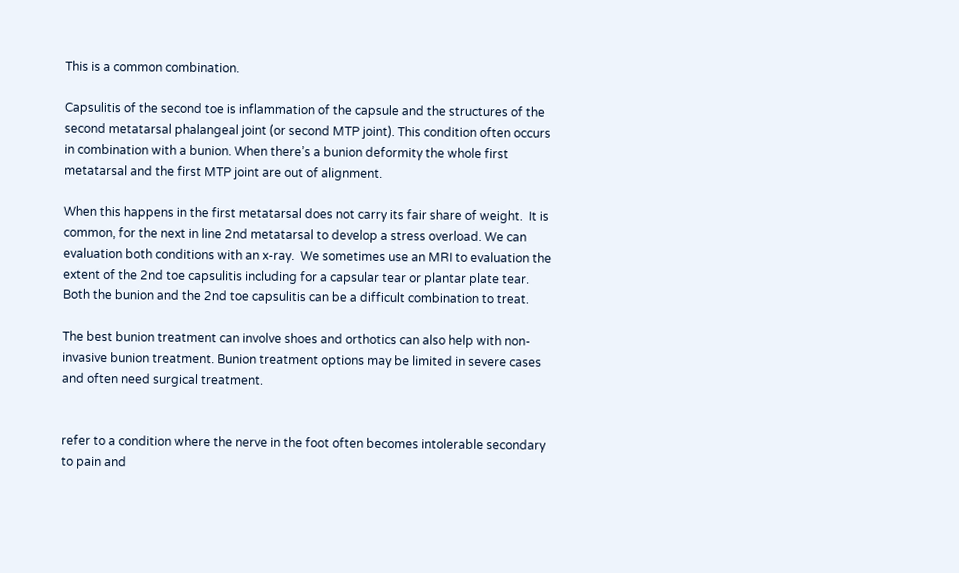This is a common combination.

Capsulitis of the second toe is inflammation of the capsule and the structures of the second metatarsal phalangeal joint (or second MTP joint). This condition often occurs in combination with a bunion. When there’s a bunion deformity the whole first metatarsal and the first MTP joint are out of alignment.

When this happens in the first metatarsal does not carry its fair share of weight.  It is common, for the next in line 2nd metatarsal to develop a stress overload. We can evaluation both conditions with an x-ray.  We sometimes use an MRI to evaluation the extent of the 2nd toe capsulitis including for a capsular tear or plantar plate tear. Both the bunion and the 2nd toe capsulitis can be a difficult combination to treat.

The best bunion treatment can involve shoes and orthotics can also help with non-invasive bunion treatment. Bunion treatment options may be limited in severe cases and often need surgical treatment.


refer to a condition where the nerve in the foot often becomes intolerable secondary to pain and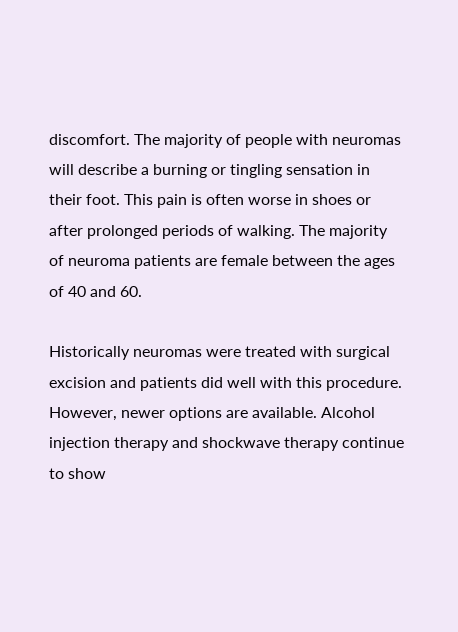discomfort. The majority of people with neuromas will describe a burning or tingling sensation in their foot. This pain is often worse in shoes or after prolonged periods of walking. The majority of neuroma patients are female between the ages of 40 and 60.

Historically neuromas were treated with surgical excision and patients did well with this procedure. However, newer options are available. Alcohol injection therapy and shockwave therapy continue to show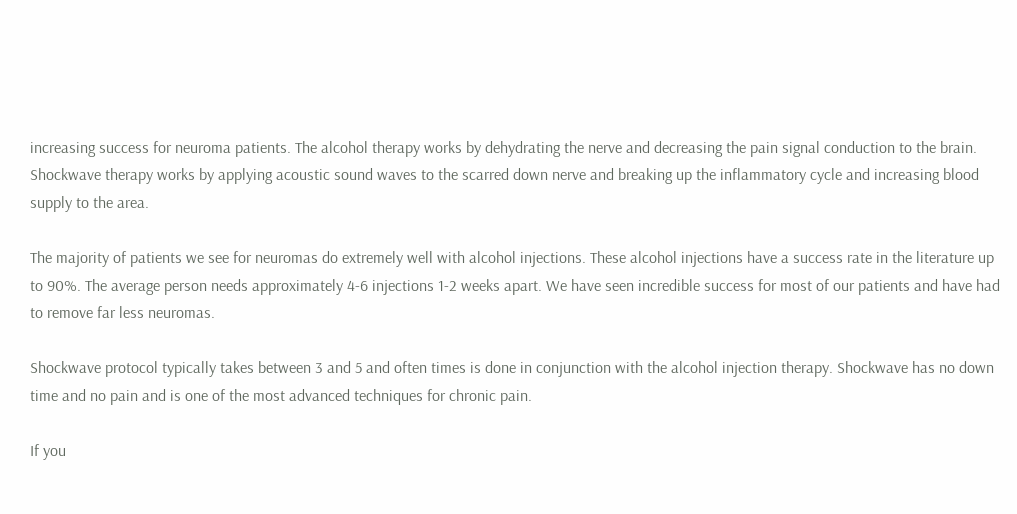increasing success for neuroma patients. The alcohol therapy works by dehydrating the nerve and decreasing the pain signal conduction to the brain. Shockwave therapy works by applying acoustic sound waves to the scarred down nerve and breaking up the inflammatory cycle and increasing blood supply to the area.

The majority of patients we see for neuromas do extremely well with alcohol injections. These alcohol injections have a success rate in the literature up to 90%. The average person needs approximately 4-6 injections 1-2 weeks apart. We have seen incredible success for most of our patients and have had to remove far less neuromas.

Shockwave protocol typically takes between 3 and 5 and often times is done in conjunction with the alcohol injection therapy. Shockwave has no down time and no pain and is one of the most advanced techniques for chronic pain.

If you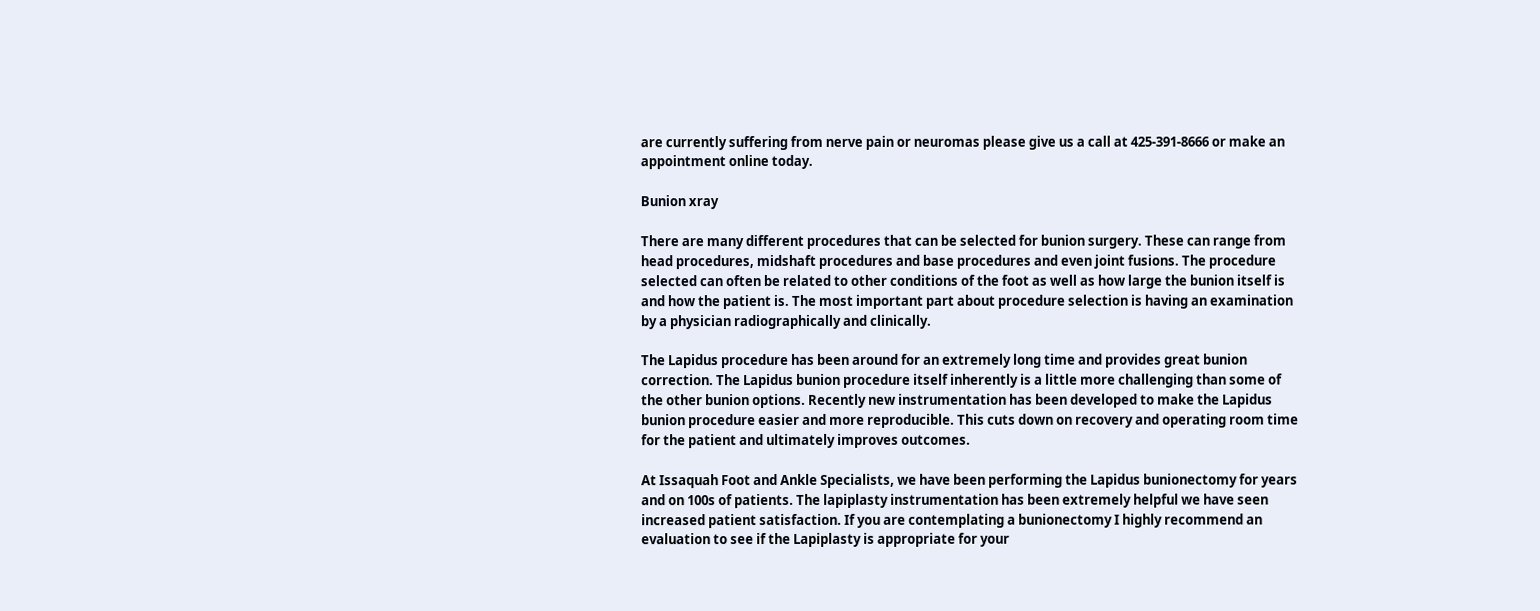are currently suffering from nerve pain or neuromas please give us a call at 425-391-8666 or make an appointment online today.

Bunion xray

There are many different procedures that can be selected for bunion surgery. These can range from head procedures, midshaft procedures and base procedures and even joint fusions. The procedure selected can often be related to other conditions of the foot as well as how large the bunion itself is and how the patient is. The most important part about procedure selection is having an examination by a physician radiographically and clinically.

The Lapidus procedure has been around for an extremely long time and provides great bunion correction. The Lapidus bunion procedure itself inherently is a little more challenging than some of the other bunion options. Recently new instrumentation has been developed to make the Lapidus bunion procedure easier and more reproducible. This cuts down on recovery and operating room time for the patient and ultimately improves outcomes.

At Issaquah Foot and Ankle Specialists, we have been performing the Lapidus bunionectomy for years and on 100s of patients. The lapiplasty instrumentation has been extremely helpful we have seen increased patient satisfaction. If you are contemplating a bunionectomy I highly recommend an evaluation to see if the Lapiplasty is appropriate for your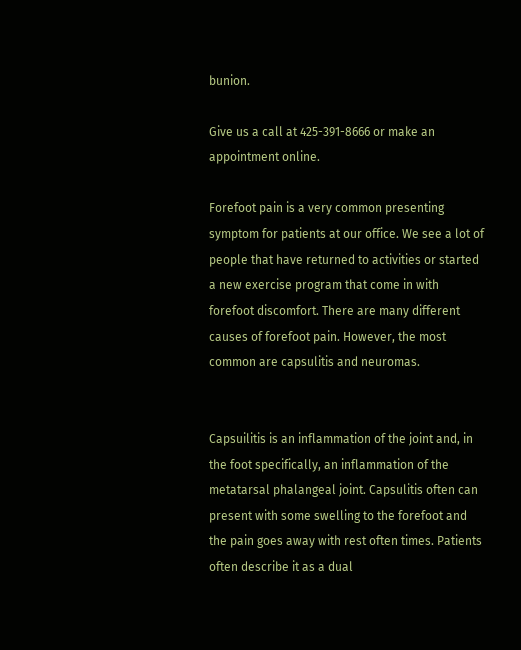bunion.

Give us a call at 425-391-8666 or make an appointment online.

Forefoot pain is a very common presenting symptom for patients at our office. We see a lot of people that have returned to activities or started a new exercise program that come in with forefoot discomfort. There are many different causes of forefoot pain. However, the most common are capsulitis and neuromas.


Capsuilitis is an inflammation of the joint and, in the foot specifically, an inflammation of the metatarsal phalangeal joint. Capsulitis often can present with some swelling to the forefoot and the pain goes away with rest often times. Patients often describe it as a dual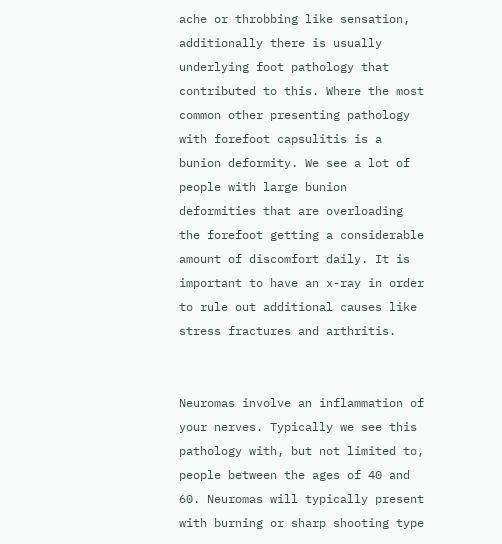ache or throbbing like sensation, additionally there is usually underlying foot pathology that contributed to this. Where the most common other presenting pathology with forefoot capsulitis is a bunion deformity. We see a lot of people with large bunion deformities that are overloading the forefoot getting a considerable amount of discomfort daily. It is important to have an x-ray in order to rule out additional causes like stress fractures and arthritis.


Neuromas involve an inflammation of your nerves. Typically we see this pathology with, but not limited to, people between the ages of 40 and 60. Neuromas will typically present with burning or sharp shooting type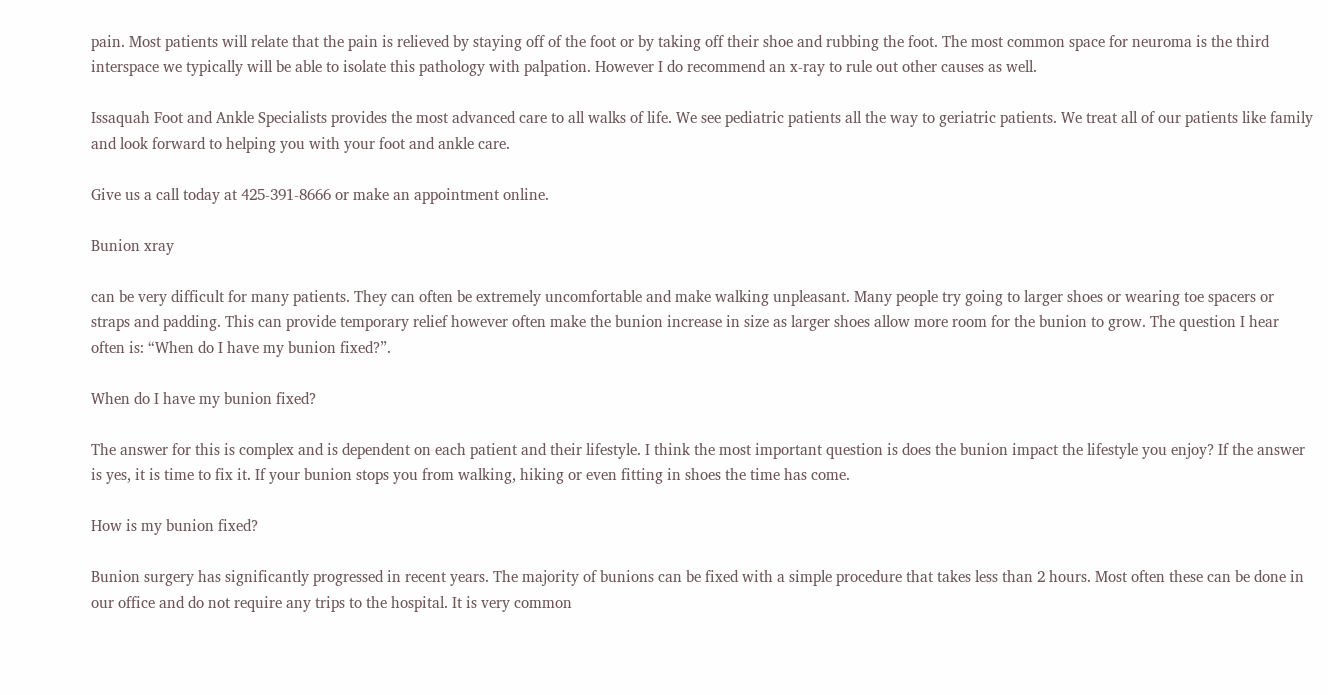pain. Most patients will relate that the pain is relieved by staying off of the foot or by taking off their shoe and rubbing the foot. The most common space for neuroma is the third interspace we typically will be able to isolate this pathology with palpation. However I do recommend an x-ray to rule out other causes as well.

Issaquah Foot and Ankle Specialists provides the most advanced care to all walks of life. We see pediatric patients all the way to geriatric patients. We treat all of our patients like family and look forward to helping you with your foot and ankle care.

Give us a call today at 425-391-8666 or make an appointment online.

Bunion xray

can be very difficult for many patients. They can often be extremely uncomfortable and make walking unpleasant. Many people try going to larger shoes or wearing toe spacers or straps and padding. This can provide temporary relief however often make the bunion increase in size as larger shoes allow more room for the bunion to grow. The question I hear often is: “When do I have my bunion fixed?”.

When do I have my bunion fixed?

The answer for this is complex and is dependent on each patient and their lifestyle. I think the most important question is does the bunion impact the lifestyle you enjoy? If the answer is yes, it is time to fix it. If your bunion stops you from walking, hiking or even fitting in shoes the time has come.

How is my bunion fixed?

Bunion surgery has significantly progressed in recent years. The majority of bunions can be fixed with a simple procedure that takes less than 2 hours. Most often these can be done in our office and do not require any trips to the hospital. It is very common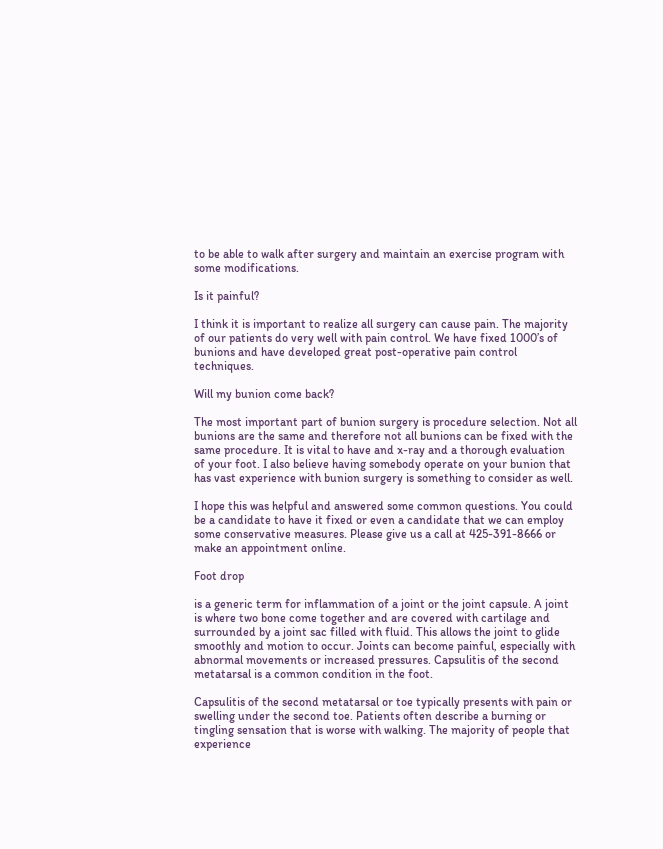to be able to walk after surgery and maintain an exercise program with some modifications.

Is it painful?

I think it is important to realize all surgery can cause pain. The majority of our patients do very well with pain control. We have fixed 1000’s of bunions and have developed great post-operative pain control techniques.

Will my bunion come back?

The most important part of bunion surgery is procedure selection. Not all bunions are the same and therefore not all bunions can be fixed with the same procedure. It is vital to have and x-ray and a thorough evaluation of your foot. I also believe having somebody operate on your bunion that has vast experience with bunion surgery is something to consider as well.

I hope this was helpful and answered some common questions. You could be a candidate to have it fixed or even a candidate that we can employ some conservative measures. Please give us a call at 425-391-8666 or make an appointment online.

Foot drop

is a generic term for inflammation of a joint or the joint capsule. A joint is where two bone come together and are covered with cartilage and surrounded by a joint sac filled with fluid. This allows the joint to glide smoothly and motion to occur. Joints can become painful, especially with abnormal movements or increased pressures. Capsulitis of the second metatarsal is a common condition in the foot.

Capsulitis of the second metatarsal or toe typically presents with pain or swelling under the second toe. Patients often describe a burning or tingling sensation that is worse with walking. The majority of people that experience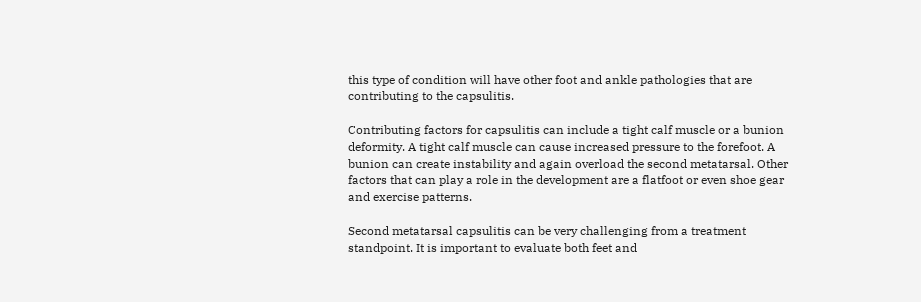this type of condition will have other foot and ankle pathologies that are contributing to the capsulitis.

Contributing factors for capsulitis can include a tight calf muscle or a bunion deformity. A tight calf muscle can cause increased pressure to the forefoot. A bunion can create instability and again overload the second metatarsal. Other factors that can play a role in the development are a flatfoot or even shoe gear and exercise patterns.

Second metatarsal capsulitis can be very challenging from a treatment standpoint. It is important to evaluate both feet and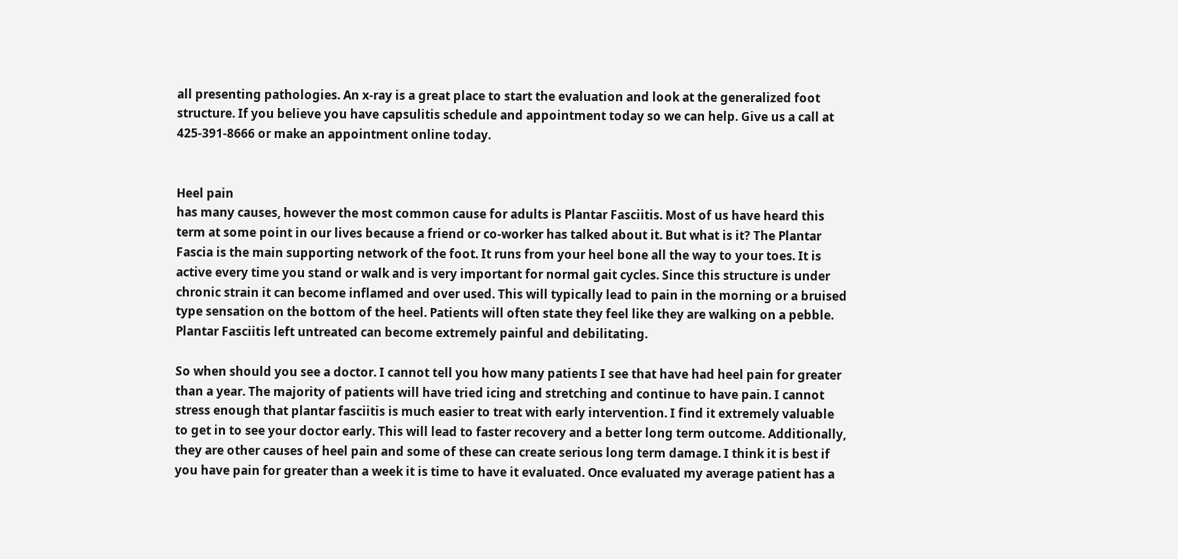all presenting pathologies. An x-ray is a great place to start the evaluation and look at the generalized foot structure. If you believe you have capsulitis schedule and appointment today so we can help. Give us a call at 425-391-8666 or make an appointment online today.


Heel pain
has many causes, however the most common cause for adults is Plantar Fasciitis. Most of us have heard this term at some point in our lives because a friend or co-worker has talked about it. But what is it? The Plantar Fascia is the main supporting network of the foot. It runs from your heel bone all the way to your toes. It is active every time you stand or walk and is very important for normal gait cycles. Since this structure is under chronic strain it can become inflamed and over used. This will typically lead to pain in the morning or a bruised type sensation on the bottom of the heel. Patients will often state they feel like they are walking on a pebble. Plantar Fasciitis left untreated can become extremely painful and debilitating.

So when should you see a doctor. I cannot tell you how many patients I see that have had heel pain for greater than a year. The majority of patients will have tried icing and stretching and continue to have pain. I cannot stress enough that plantar fasciitis is much easier to treat with early intervention. I find it extremely valuable to get in to see your doctor early. This will lead to faster recovery and a better long term outcome. Additionally, they are other causes of heel pain and some of these can create serious long term damage. I think it is best if you have pain for greater than a week it is time to have it evaluated. Once evaluated my average patient has a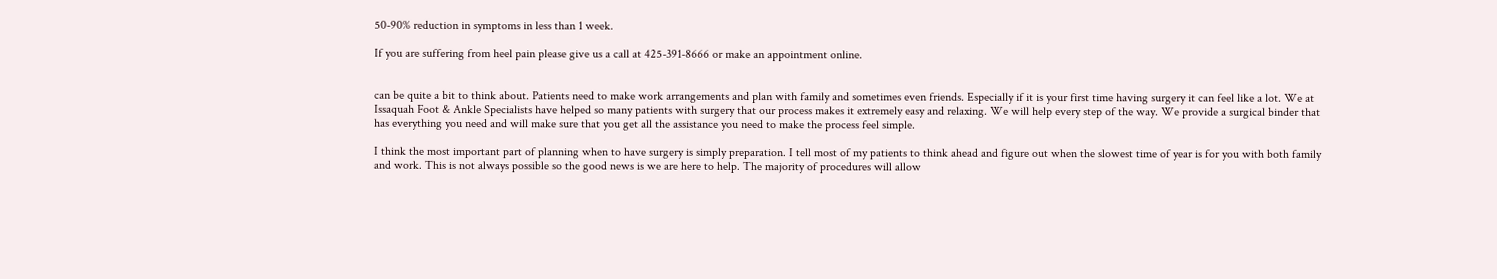50-90% reduction in symptoms in less than 1 week.

If you are suffering from heel pain please give us a call at 425-391-8666 or make an appointment online.


can be quite a bit to think about. Patients need to make work arrangements and plan with family and sometimes even friends. Especially if it is your first time having surgery it can feel like a lot. We at Issaquah Foot & Ankle Specialists have helped so many patients with surgery that our process makes it extremely easy and relaxing. We will help every step of the way. We provide a surgical binder that has everything you need and will make sure that you get all the assistance you need to make the process feel simple.

I think the most important part of planning when to have surgery is simply preparation. I tell most of my patients to think ahead and figure out when the slowest time of year is for you with both family and work. This is not always possible so the good news is we are here to help. The majority of procedures will allow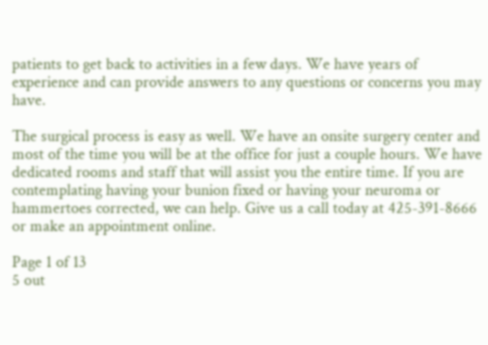patients to get back to activities in a few days. We have years of experience and can provide answers to any questions or concerns you may have.

The surgical process is easy as well. We have an onsite surgery center and most of the time you will be at the office for just a couple hours. We have dedicated rooms and staff that will assist you the entire time. If you are contemplating having your bunion fixed or having your neuroma or hammertoes corrected, we can help. Give us a call today at 425-391-8666 or make an appointment online.

Page 1 of 13
5 out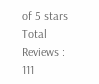of 5 stars
Total Reviews : 111